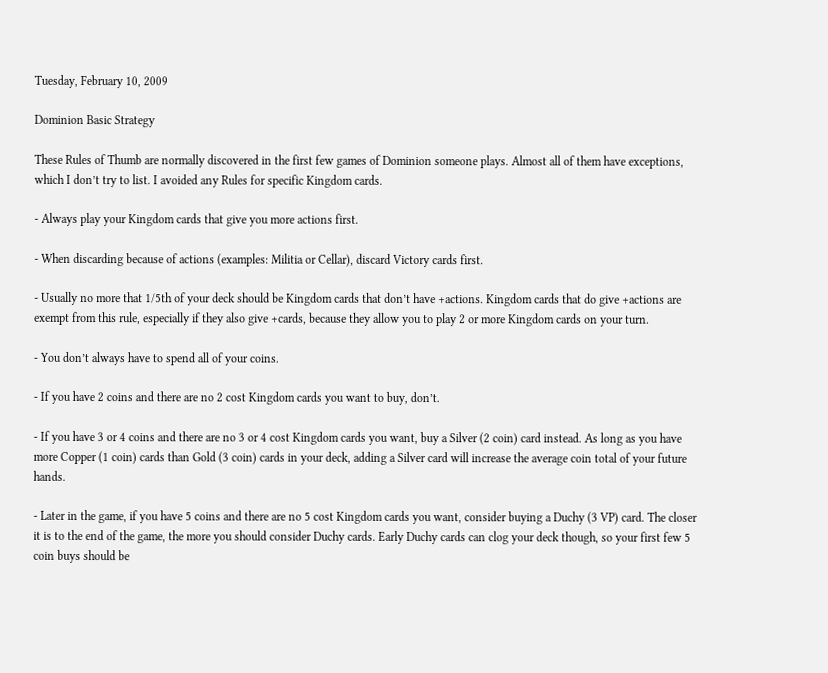Tuesday, February 10, 2009

Dominion Basic Strategy

These Rules of Thumb are normally discovered in the first few games of Dominion someone plays. Almost all of them have exceptions, which I don’t try to list. I avoided any Rules for specific Kingdom cards.

- Always play your Kingdom cards that give you more actions first.

- When discarding because of actions (examples: Militia or Cellar), discard Victory cards first.

- Usually no more that 1/5th of your deck should be Kingdom cards that don’t have +actions. Kingdom cards that do give +actions are exempt from this rule, especially if they also give +cards, because they allow you to play 2 or more Kingdom cards on your turn.

- You don’t always have to spend all of your coins.

- If you have 2 coins and there are no 2 cost Kingdom cards you want to buy, don’t.

- If you have 3 or 4 coins and there are no 3 or 4 cost Kingdom cards you want, buy a Silver (2 coin) card instead. As long as you have more Copper (1 coin) cards than Gold (3 coin) cards in your deck, adding a Silver card will increase the average coin total of your future hands.

- Later in the game, if you have 5 coins and there are no 5 cost Kingdom cards you want, consider buying a Duchy (3 VP) card. The closer it is to the end of the game, the more you should consider Duchy cards. Early Duchy cards can clog your deck though, so your first few 5 coin buys should be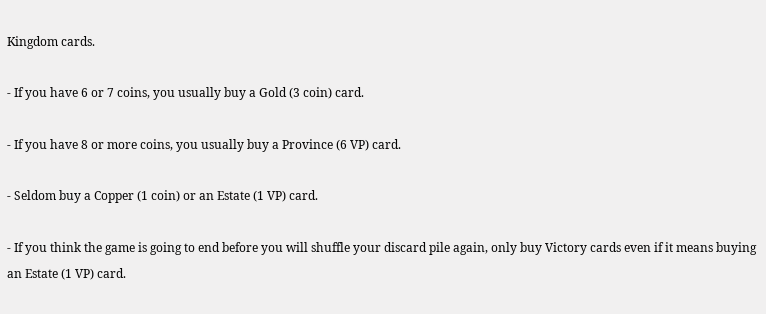Kingdom cards.

- If you have 6 or 7 coins, you usually buy a Gold (3 coin) card.

- If you have 8 or more coins, you usually buy a Province (6 VP) card.

- Seldom buy a Copper (1 coin) or an Estate (1 VP) card.

- If you think the game is going to end before you will shuffle your discard pile again, only buy Victory cards even if it means buying an Estate (1 VP) card.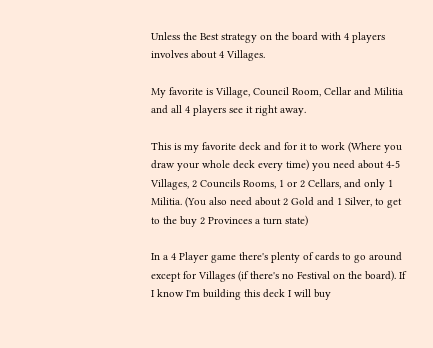Unless the Best strategy on the board with 4 players involves about 4 Villages.

My favorite is Village, Council Room, Cellar and Militia and all 4 players see it right away.

This is my favorite deck and for it to work (Where you draw your whole deck every time) you need about 4-5 Villages, 2 Councils Rooms, 1 or 2 Cellars, and only 1 Militia. (You also need about 2 Gold and 1 Silver, to get to the buy 2 Provinces a turn state)

In a 4 Player game there's plenty of cards to go around except for Villages (if there's no Festival on the board). If I know I'm building this deck I will buy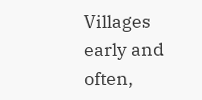Villages early and often,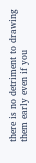there is no detriment to drawing them early even if you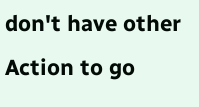don't have other Action to go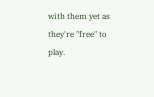with them yet as they're "free" to play.